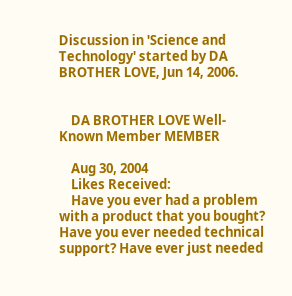Discussion in 'Science and Technology' started by DA BROTHER LOVE, Jun 14, 2006.


    DA BROTHER LOVE Well-Known Member MEMBER

    Aug 30, 2004
    Likes Received:
    Have you ever had a problem with a product that you bought? Have you ever needed technical support? Have ever just needed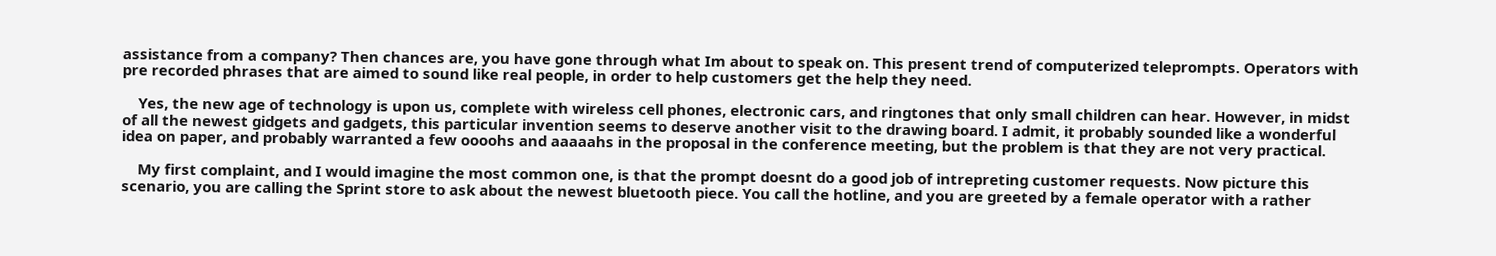assistance from a company? Then chances are, you have gone through what Im about to speak on. This present trend of computerized teleprompts. Operators with pre recorded phrases that are aimed to sound like real people, in order to help customers get the help they need.

    Yes, the new age of technology is upon us, complete with wireless cell phones, electronic cars, and ringtones that only small children can hear. However, in midst of all the newest gidgets and gadgets, this particular invention seems to deserve another visit to the drawing board. I admit, it probably sounded like a wonderful idea on paper, and probably warranted a few oooohs and aaaaahs in the proposal in the conference meeting, but the problem is that they are not very practical.

    My first complaint, and I would imagine the most common one, is that the prompt doesnt do a good job of intrepreting customer requests. Now picture this scenario, you are calling the Sprint store to ask about the newest bluetooth piece. You call the hotline, and you are greeted by a female operator with a rather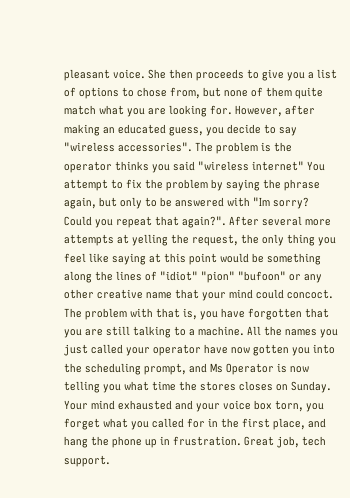pleasant voice. She then proceeds to give you a list of options to chose from, but none of them quite match what you are looking for. However, after making an educated guess, you decide to say "wireless accessories". The problem is the operator thinks you said "wireless internet" You attempt to fix the problem by saying the phrase again, but only to be answered with "Im sorry? Could you repeat that again?". After several more attempts at yelling the request, the only thing you feel like saying at this point would be something along the lines of "idiot" "pion" "bufoon" or any other creative name that your mind could concoct. The problem with that is, you have forgotten that you are still talking to a machine. All the names you just called your operator have now gotten you into the scheduling prompt, and Ms Operator is now telling you what time the stores closes on Sunday. Your mind exhausted and your voice box torn, you forget what you called for in the first place, and hang the phone up in frustration. Great job, tech support.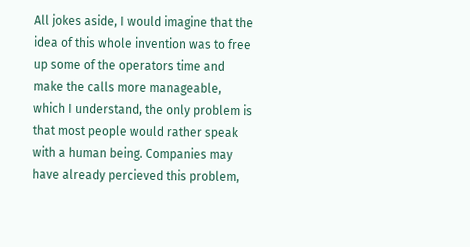All jokes aside, I would imagine that the idea of this whole invention was to free up some of the operators time and make the calls more manageable, which I understand, the only problem is that most people would rather speak with a human being. Companies may have already percieved this problem,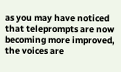as you may have noticed that teleprompts are now becoming more improved, the voices are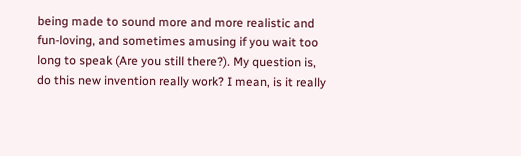being made to sound more and more realistic and fun-loving, and sometimes amusing if you wait too long to speak (Are you still there?). My question is, do this new invention really work? I mean, is it really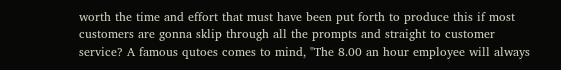worth the time and effort that must have been put forth to produce this if most customers are gonna sklip through all the prompts and straight to customer service? A famous qutoes comes to mind, "The 8.00 an hour employee will always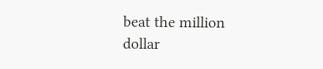beat the million dollar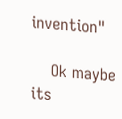invention"

    Ok maybe its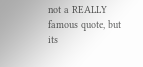not a REALLY famous quote, but its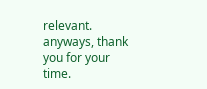relevant. anyways, thank you for your time.